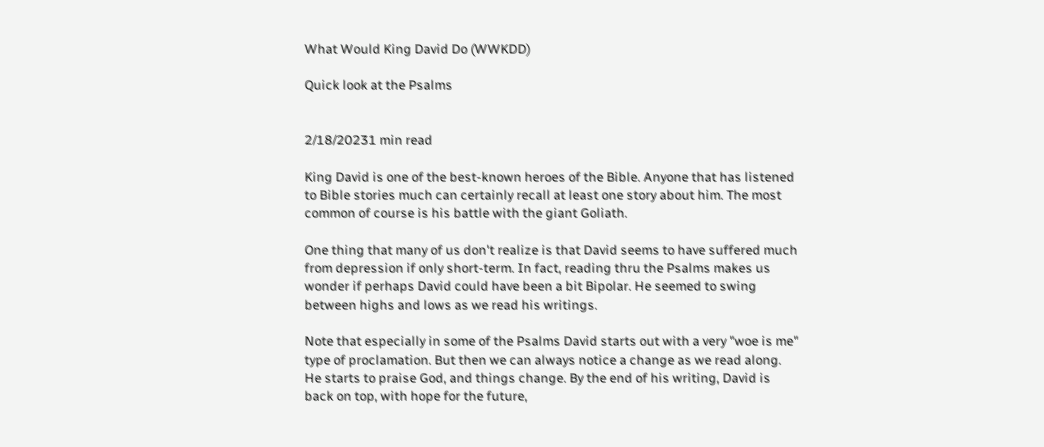What Would King David Do (WWKDD)

Quick look at the Psalms


2/18/20231 min read

King David is one of the best-known heroes of the Bible. Anyone that has listened to Bible stories much can certainly recall at least one story about him. The most common of course is his battle with the giant Goliath.

One thing that many of us don't realize is that David seems to have suffered much from depression if only short-term. In fact, reading thru the Psalms makes us wonder if perhaps David could have been a bit Bipolar. He seemed to swing between highs and lows as we read his writings.

Note that especially in some of the Psalms David starts out with a very "woe is me" type of proclamation. But then we can always notice a change as we read along. He starts to praise God, and things change. By the end of his writing, David is back on top, with hope for the future,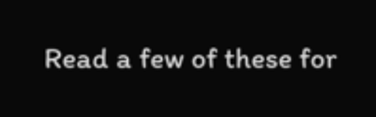Read a few of these for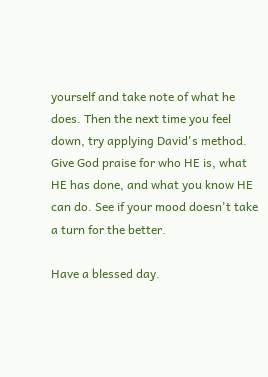yourself and take note of what he does. Then the next time you feel down, try applying David's method. Give God praise for who HE is, what HE has done, and what you know HE can do. See if your mood doesn't take a turn for the better.

Have a blessed day.